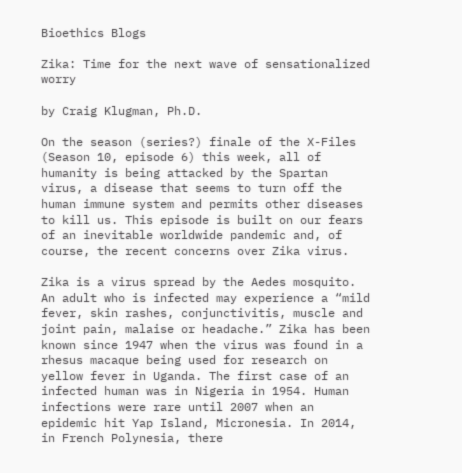Bioethics Blogs

Zika: Time for the next wave of sensationalized worry

by Craig Klugman, Ph.D.

On the season (series?) finale of the X-Files (Season 10, episode 6) this week, all of humanity is being attacked by the Spartan virus, a disease that seems to turn off the human immune system and permits other diseases to kill us. This episode is built on our fears of an inevitable worldwide pandemic and, of course, the recent concerns over Zika virus.

Zika is a virus spread by the Aedes mosquito. An adult who is infected may experience a “mild fever, skin rashes, conjunctivitis, muscle and joint pain, malaise or headache.” Zika has been known since 1947 when the virus was found in a rhesus macaque being used for research on yellow fever in Uganda. The first case of an infected human was in Nigeria in 1954. Human infections were rare until 2007 when an epidemic hit Yap Island, Micronesia. In 2014, in French Polynesia, there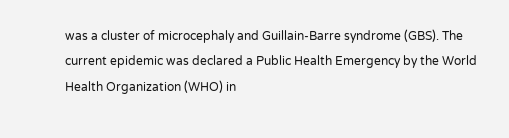was a cluster of microcephaly and Guillain-Barre syndrome (GBS). The current epidemic was declared a Public Health Emergency by the World Health Organization (WHO) in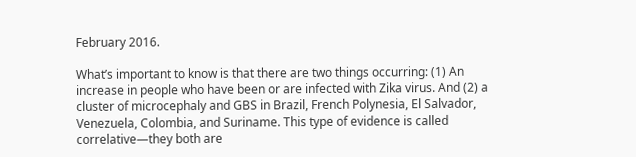February 2016.

What’s important to know is that there are two things occurring: (1) An increase in people who have been or are infected with Zika virus. And (2) a cluster of microcephaly and GBS in Brazil, French Polynesia, El Salvador, Venezuela, Colombia, and Suriname. This type of evidence is called correlative—they both are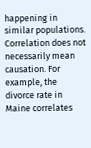happening in similar populations. Correlation does not necessarily mean causation. For example, the divorce rate in Maine correlates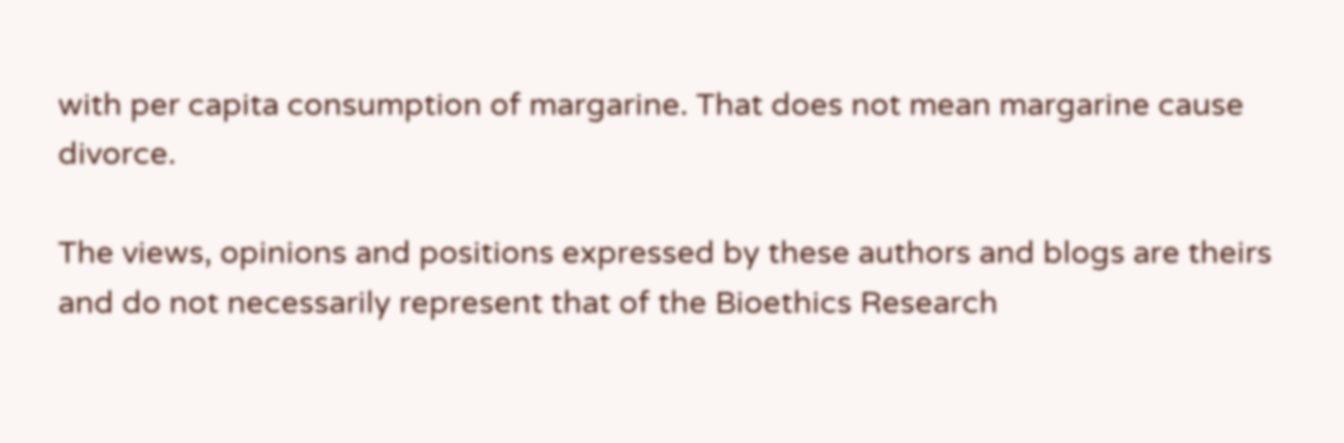with per capita consumption of margarine. That does not mean margarine cause divorce.

The views, opinions and positions expressed by these authors and blogs are theirs and do not necessarily represent that of the Bioethics Research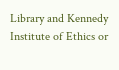Library and Kennedy Institute of Ethics or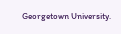Georgetown University.